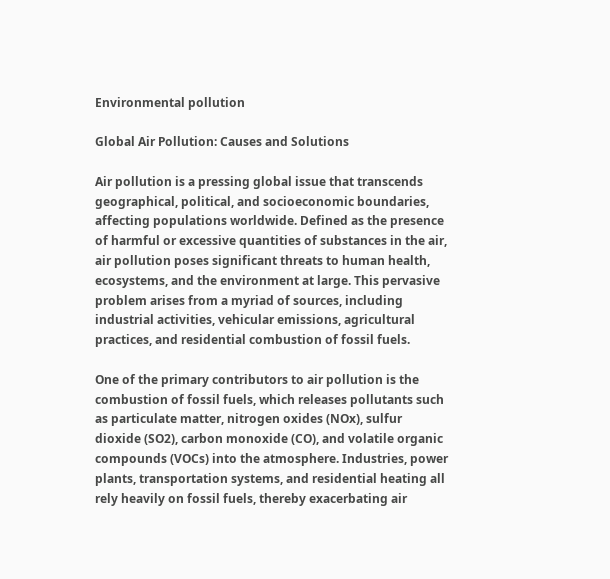Environmental pollution

Global Air Pollution: Causes and Solutions

Air pollution is a pressing global issue that transcends geographical, political, and socioeconomic boundaries, affecting populations worldwide. Defined as the presence of harmful or excessive quantities of substances in the air, air pollution poses significant threats to human health, ecosystems, and the environment at large. This pervasive problem arises from a myriad of sources, including industrial activities, vehicular emissions, agricultural practices, and residential combustion of fossil fuels.

One of the primary contributors to air pollution is the combustion of fossil fuels, which releases pollutants such as particulate matter, nitrogen oxides (NOx), sulfur dioxide (SO2), carbon monoxide (CO), and volatile organic compounds (VOCs) into the atmosphere. Industries, power plants, transportation systems, and residential heating all rely heavily on fossil fuels, thereby exacerbating air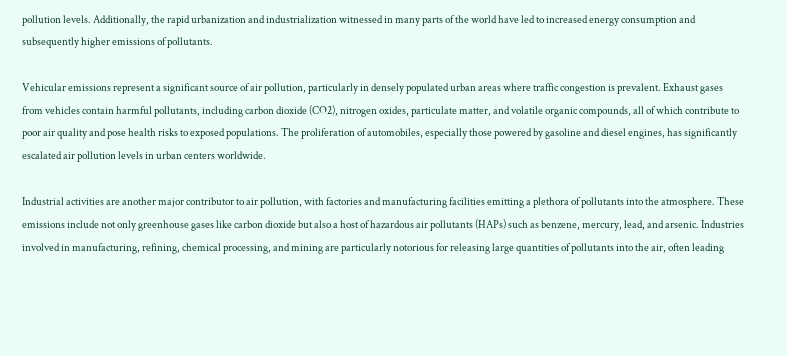pollution levels. Additionally, the rapid urbanization and industrialization witnessed in many parts of the world have led to increased energy consumption and subsequently higher emissions of pollutants.

Vehicular emissions represent a significant source of air pollution, particularly in densely populated urban areas where traffic congestion is prevalent. Exhaust gases from vehicles contain harmful pollutants, including carbon dioxide (CO2), nitrogen oxides, particulate matter, and volatile organic compounds, all of which contribute to poor air quality and pose health risks to exposed populations. The proliferation of automobiles, especially those powered by gasoline and diesel engines, has significantly escalated air pollution levels in urban centers worldwide.

Industrial activities are another major contributor to air pollution, with factories and manufacturing facilities emitting a plethora of pollutants into the atmosphere. These emissions include not only greenhouse gases like carbon dioxide but also a host of hazardous air pollutants (HAPs) such as benzene, mercury, lead, and arsenic. Industries involved in manufacturing, refining, chemical processing, and mining are particularly notorious for releasing large quantities of pollutants into the air, often leading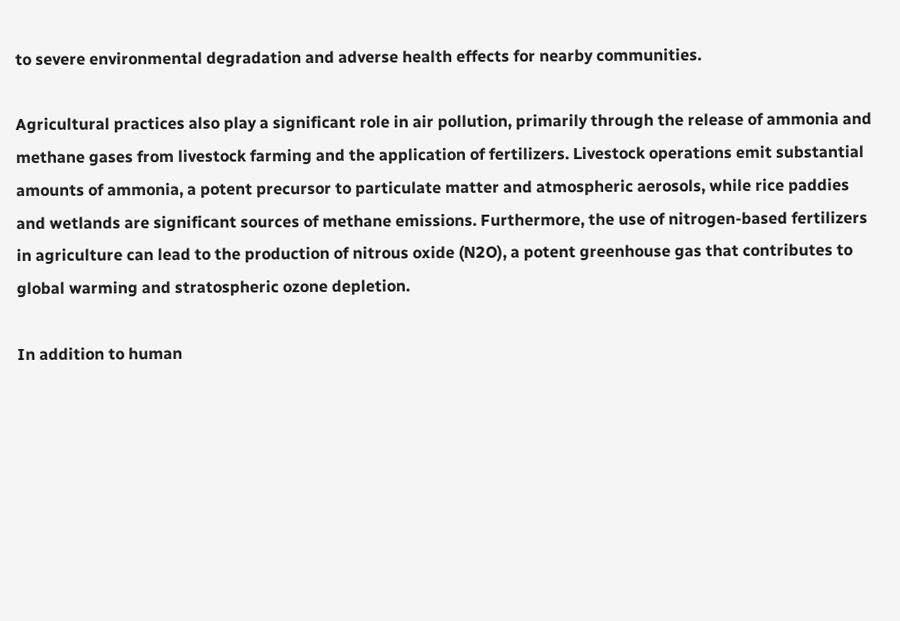to severe environmental degradation and adverse health effects for nearby communities.

Agricultural practices also play a significant role in air pollution, primarily through the release of ammonia and methane gases from livestock farming and the application of fertilizers. Livestock operations emit substantial amounts of ammonia, a potent precursor to particulate matter and atmospheric aerosols, while rice paddies and wetlands are significant sources of methane emissions. Furthermore, the use of nitrogen-based fertilizers in agriculture can lead to the production of nitrous oxide (N2O), a potent greenhouse gas that contributes to global warming and stratospheric ozone depletion.

In addition to human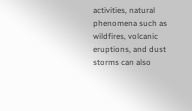activities, natural phenomena such as wildfires, volcanic eruptions, and dust storms can also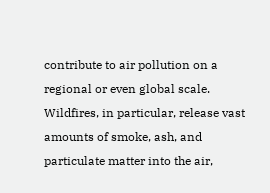contribute to air pollution on a regional or even global scale. Wildfires, in particular, release vast amounts of smoke, ash, and particulate matter into the air,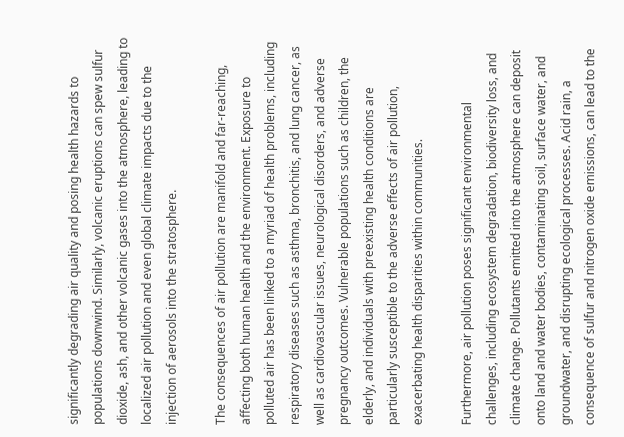significantly degrading air quality and posing health hazards to populations downwind. Similarly, volcanic eruptions can spew sulfur dioxide, ash, and other volcanic gases into the atmosphere, leading to localized air pollution and even global climate impacts due to the injection of aerosols into the stratosphere.

The consequences of air pollution are manifold and far-reaching, affecting both human health and the environment. Exposure to polluted air has been linked to a myriad of health problems, including respiratory diseases such as asthma, bronchitis, and lung cancer, as well as cardiovascular issues, neurological disorders, and adverse pregnancy outcomes. Vulnerable populations such as children, the elderly, and individuals with preexisting health conditions are particularly susceptible to the adverse effects of air pollution, exacerbating health disparities within communities.

Furthermore, air pollution poses significant environmental challenges, including ecosystem degradation, biodiversity loss, and climate change. Pollutants emitted into the atmosphere can deposit onto land and water bodies, contaminating soil, surface water, and groundwater, and disrupting ecological processes. Acid rain, a consequence of sulfur and nitrogen oxide emissions, can lead to the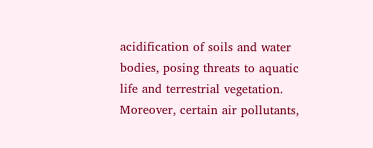acidification of soils and water bodies, posing threats to aquatic life and terrestrial vegetation. Moreover, certain air pollutants,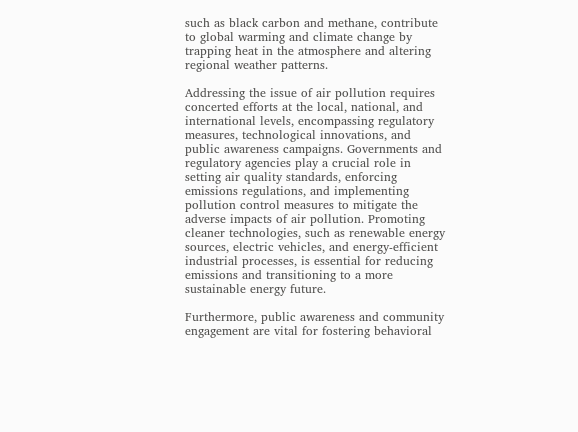such as black carbon and methane, contribute to global warming and climate change by trapping heat in the atmosphere and altering regional weather patterns.

Addressing the issue of air pollution requires concerted efforts at the local, national, and international levels, encompassing regulatory measures, technological innovations, and public awareness campaigns. Governments and regulatory agencies play a crucial role in setting air quality standards, enforcing emissions regulations, and implementing pollution control measures to mitigate the adverse impacts of air pollution. Promoting cleaner technologies, such as renewable energy sources, electric vehicles, and energy-efficient industrial processes, is essential for reducing emissions and transitioning to a more sustainable energy future.

Furthermore, public awareness and community engagement are vital for fostering behavioral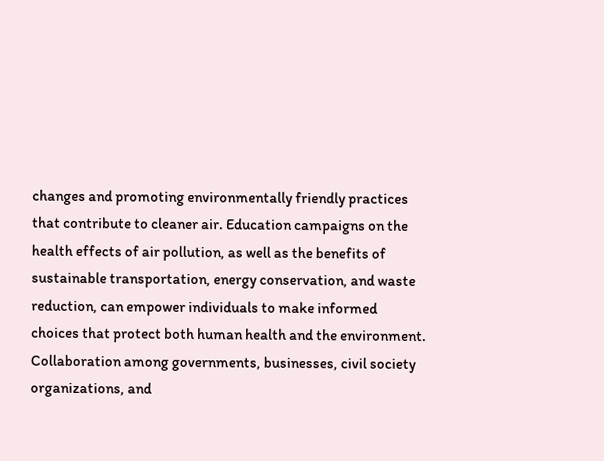changes and promoting environmentally friendly practices that contribute to cleaner air. Education campaigns on the health effects of air pollution, as well as the benefits of sustainable transportation, energy conservation, and waste reduction, can empower individuals to make informed choices that protect both human health and the environment. Collaboration among governments, businesses, civil society organizations, and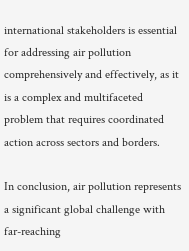international stakeholders is essential for addressing air pollution comprehensively and effectively, as it is a complex and multifaceted problem that requires coordinated action across sectors and borders.

In conclusion, air pollution represents a significant global challenge with far-reaching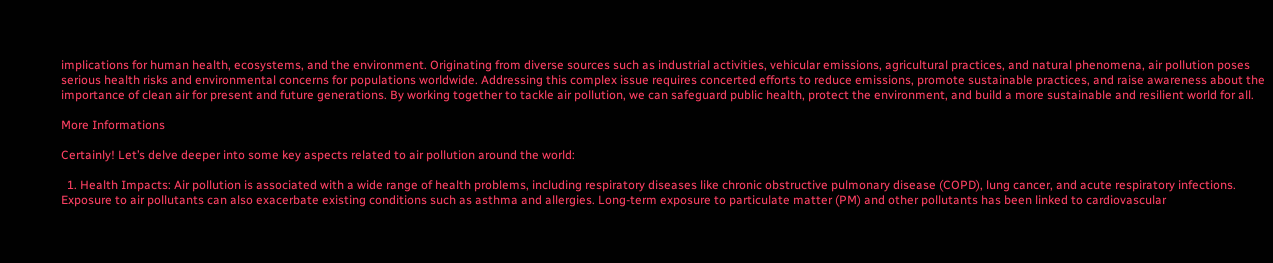implications for human health, ecosystems, and the environment. Originating from diverse sources such as industrial activities, vehicular emissions, agricultural practices, and natural phenomena, air pollution poses serious health risks and environmental concerns for populations worldwide. Addressing this complex issue requires concerted efforts to reduce emissions, promote sustainable practices, and raise awareness about the importance of clean air for present and future generations. By working together to tackle air pollution, we can safeguard public health, protect the environment, and build a more sustainable and resilient world for all.

More Informations

Certainly! Let’s delve deeper into some key aspects related to air pollution around the world:

  1. Health Impacts: Air pollution is associated with a wide range of health problems, including respiratory diseases like chronic obstructive pulmonary disease (COPD), lung cancer, and acute respiratory infections. Exposure to air pollutants can also exacerbate existing conditions such as asthma and allergies. Long-term exposure to particulate matter (PM) and other pollutants has been linked to cardiovascular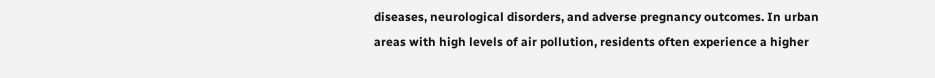diseases, neurological disorders, and adverse pregnancy outcomes. In urban areas with high levels of air pollution, residents often experience a higher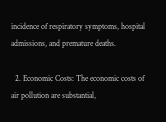incidence of respiratory symptoms, hospital admissions, and premature deaths.

  2. Economic Costs: The economic costs of air pollution are substantial,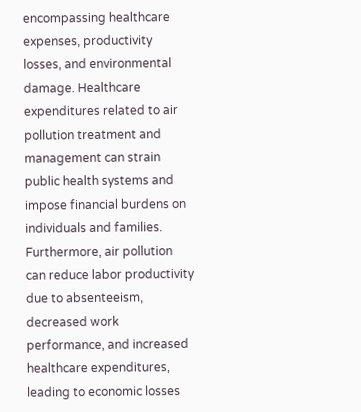encompassing healthcare expenses, productivity losses, and environmental damage. Healthcare expenditures related to air pollution treatment and management can strain public health systems and impose financial burdens on individuals and families. Furthermore, air pollution can reduce labor productivity due to absenteeism, decreased work performance, and increased healthcare expenditures, leading to economic losses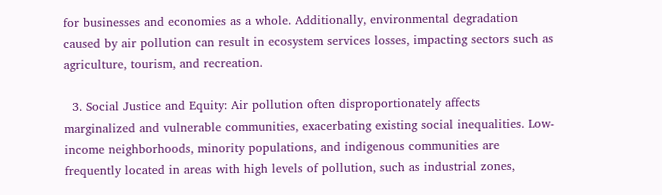for businesses and economies as a whole. Additionally, environmental degradation caused by air pollution can result in ecosystem services losses, impacting sectors such as agriculture, tourism, and recreation.

  3. Social Justice and Equity: Air pollution often disproportionately affects marginalized and vulnerable communities, exacerbating existing social inequalities. Low-income neighborhoods, minority populations, and indigenous communities are frequently located in areas with high levels of pollution, such as industrial zones,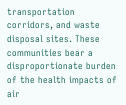transportation corridors, and waste disposal sites. These communities bear a disproportionate burden of the health impacts of air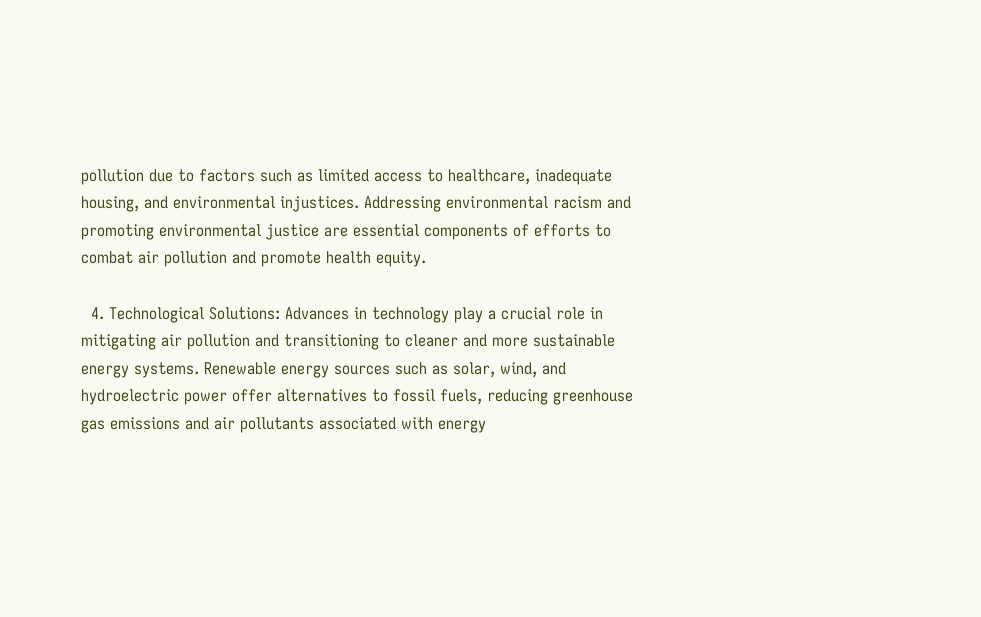pollution due to factors such as limited access to healthcare, inadequate housing, and environmental injustices. Addressing environmental racism and promoting environmental justice are essential components of efforts to combat air pollution and promote health equity.

  4. Technological Solutions: Advances in technology play a crucial role in mitigating air pollution and transitioning to cleaner and more sustainable energy systems. Renewable energy sources such as solar, wind, and hydroelectric power offer alternatives to fossil fuels, reducing greenhouse gas emissions and air pollutants associated with energy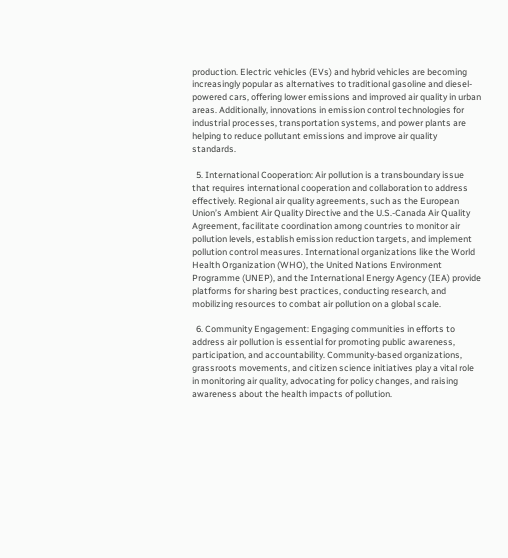production. Electric vehicles (EVs) and hybrid vehicles are becoming increasingly popular as alternatives to traditional gasoline and diesel-powered cars, offering lower emissions and improved air quality in urban areas. Additionally, innovations in emission control technologies for industrial processes, transportation systems, and power plants are helping to reduce pollutant emissions and improve air quality standards.

  5. International Cooperation: Air pollution is a transboundary issue that requires international cooperation and collaboration to address effectively. Regional air quality agreements, such as the European Union’s Ambient Air Quality Directive and the U.S.-Canada Air Quality Agreement, facilitate coordination among countries to monitor air pollution levels, establish emission reduction targets, and implement pollution control measures. International organizations like the World Health Organization (WHO), the United Nations Environment Programme (UNEP), and the International Energy Agency (IEA) provide platforms for sharing best practices, conducting research, and mobilizing resources to combat air pollution on a global scale.

  6. Community Engagement: Engaging communities in efforts to address air pollution is essential for promoting public awareness, participation, and accountability. Community-based organizations, grassroots movements, and citizen science initiatives play a vital role in monitoring air quality, advocating for policy changes, and raising awareness about the health impacts of pollution.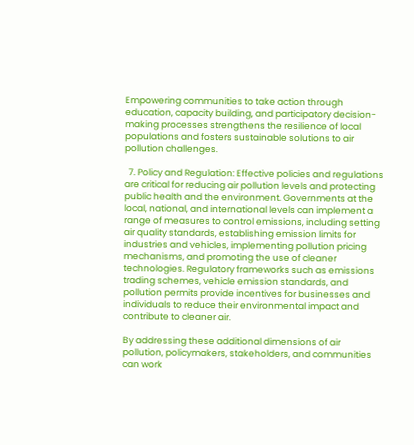Empowering communities to take action through education, capacity building, and participatory decision-making processes strengthens the resilience of local populations and fosters sustainable solutions to air pollution challenges.

  7. Policy and Regulation: Effective policies and regulations are critical for reducing air pollution levels and protecting public health and the environment. Governments at the local, national, and international levels can implement a range of measures to control emissions, including setting air quality standards, establishing emission limits for industries and vehicles, implementing pollution pricing mechanisms, and promoting the use of cleaner technologies. Regulatory frameworks such as emissions trading schemes, vehicle emission standards, and pollution permits provide incentives for businesses and individuals to reduce their environmental impact and contribute to cleaner air.

By addressing these additional dimensions of air pollution, policymakers, stakeholders, and communities can work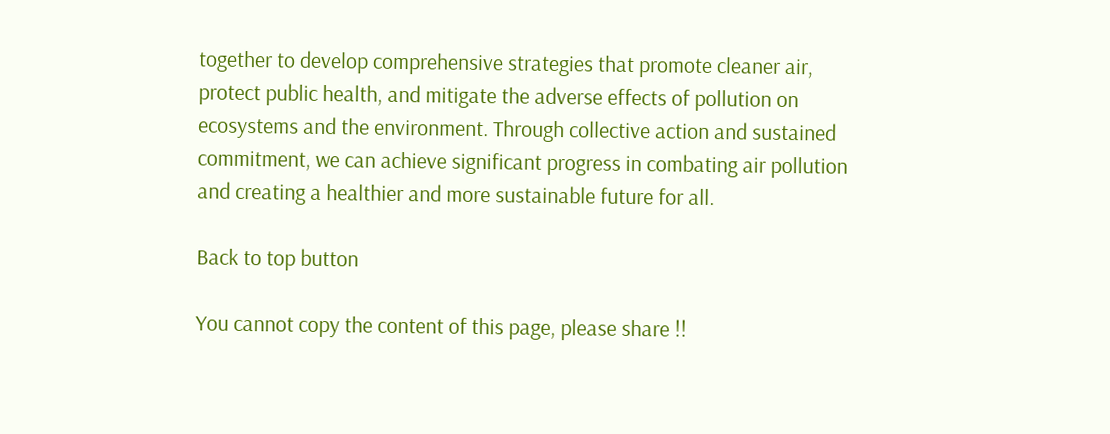together to develop comprehensive strategies that promote cleaner air, protect public health, and mitigate the adverse effects of pollution on ecosystems and the environment. Through collective action and sustained commitment, we can achieve significant progress in combating air pollution and creating a healthier and more sustainable future for all.

Back to top button

You cannot copy the content of this page, please share !!